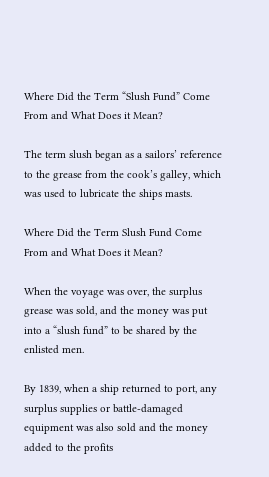Where Did the Term “Slush Fund” Come From and What Does it Mean?

The term slush began as a sailors’ reference to the grease from the cook’s galley, which was used to lubricate the ships masts.

Where Did the Term Slush Fund Come From and What Does it Mean?

When the voyage was over, the surplus grease was sold, and the money was put into a “slush fund” to be shared by the enlisted men.

By 1839, when a ship returned to port, any surplus supplies or battle-damaged equipment was also sold and the money added to the profits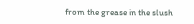from the grease in the slush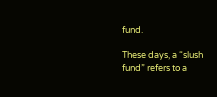fund.

These days, a “slush fund” refers to a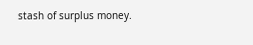stash of surplus money.